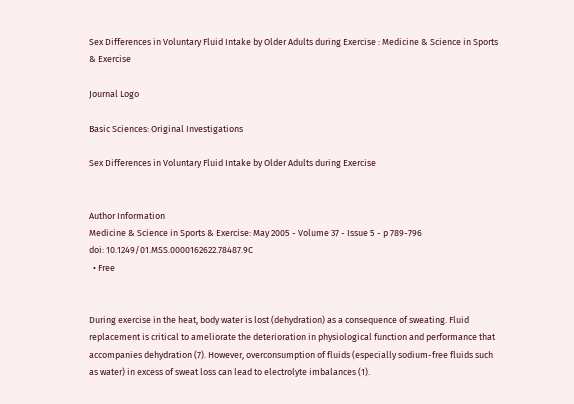Sex Differences in Voluntary Fluid Intake by Older Adults during Exercise : Medicine & Science in Sports & Exercise

Journal Logo

Basic Sciences: Original Investigations

Sex Differences in Voluntary Fluid Intake by Older Adults during Exercise


Author Information
Medicine & Science in Sports & Exercise: May 2005 - Volume 37 - Issue 5 - p 789-796
doi: 10.1249/01.MSS.0000162622.78487.9C
  • Free


During exercise in the heat, body water is lost (dehydration) as a consequence of sweating. Fluid replacement is critical to ameliorate the deterioration in physiological function and performance that accompanies dehydration (7). However, overconsumption of fluids (especially sodium-free fluids such as water) in excess of sweat loss can lead to electrolyte imbalances (1).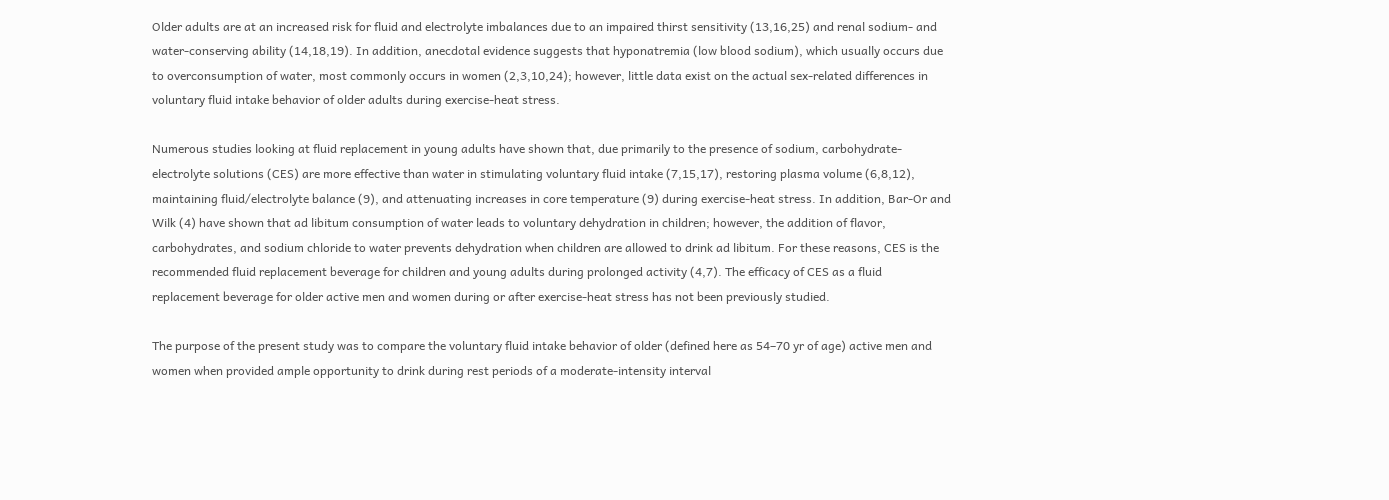Older adults are at an increased risk for fluid and electrolyte imbalances due to an impaired thirst sensitivity (13,16,25) and renal sodium- and water-conserving ability (14,18,19). In addition, anecdotal evidence suggests that hyponatremia (low blood sodium), which usually occurs due to overconsumption of water, most commonly occurs in women (2,3,10,24); however, little data exist on the actual sex-related differences in voluntary fluid intake behavior of older adults during exercise-heat stress.

Numerous studies looking at fluid replacement in young adults have shown that, due primarily to the presence of sodium, carbohydrate-electrolyte solutions (CES) are more effective than water in stimulating voluntary fluid intake (7,15,17), restoring plasma volume (6,8,12), maintaining fluid/electrolyte balance (9), and attenuating increases in core temperature (9) during exercise-heat stress. In addition, Bar-Or and Wilk (4) have shown that ad libitum consumption of water leads to voluntary dehydration in children; however, the addition of flavor, carbohydrates, and sodium chloride to water prevents dehydration when children are allowed to drink ad libitum. For these reasons, CES is the recommended fluid replacement beverage for children and young adults during prolonged activity (4,7). The efficacy of CES as a fluid replacement beverage for older active men and women during or after exercise-heat stress has not been previously studied.

The purpose of the present study was to compare the voluntary fluid intake behavior of older (defined here as 54–70 yr of age) active men and women when provided ample opportunity to drink during rest periods of a moderate-intensity interval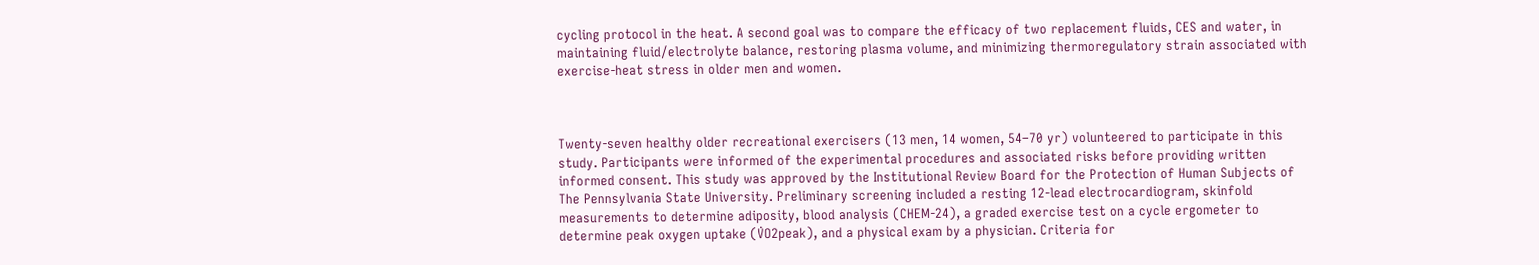cycling protocol in the heat. A second goal was to compare the efficacy of two replacement fluids, CES and water, in maintaining fluid/electrolyte balance, restoring plasma volume, and minimizing thermoregulatory strain associated with exercise-heat stress in older men and women.



Twenty-seven healthy older recreational exercisers (13 men, 14 women, 54–70 yr) volunteered to participate in this study. Participants were informed of the experimental procedures and associated risks before providing written informed consent. This study was approved by the Institutional Review Board for the Protection of Human Subjects of The Pennsylvania State University. Preliminary screening included a resting 12-lead electrocardiogram, skinfold measurements to determine adiposity, blood analysis (CHEM-24), a graded exercise test on a cycle ergometer to determine peak oxygen uptake (V̇O2peak), and a physical exam by a physician. Criteria for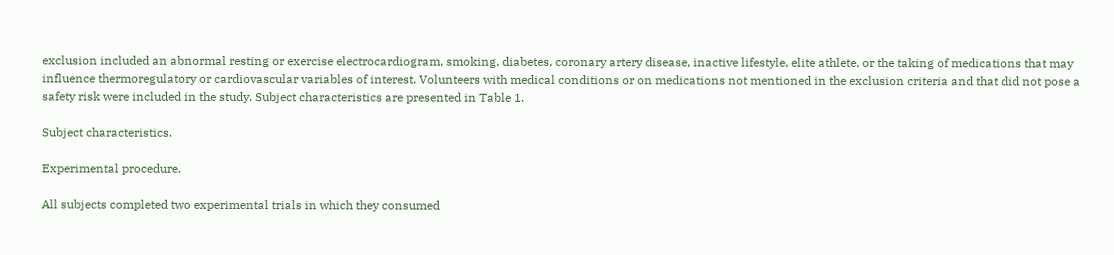exclusion included an abnormal resting or exercise electrocardiogram, smoking, diabetes, coronary artery disease, inactive lifestyle, elite athlete, or the taking of medications that may influence thermoregulatory or cardiovascular variables of interest. Volunteers with medical conditions or on medications not mentioned in the exclusion criteria and that did not pose a safety risk were included in the study. Subject characteristics are presented in Table 1.

Subject characteristics.

Experimental procedure.

All subjects completed two experimental trials in which they consumed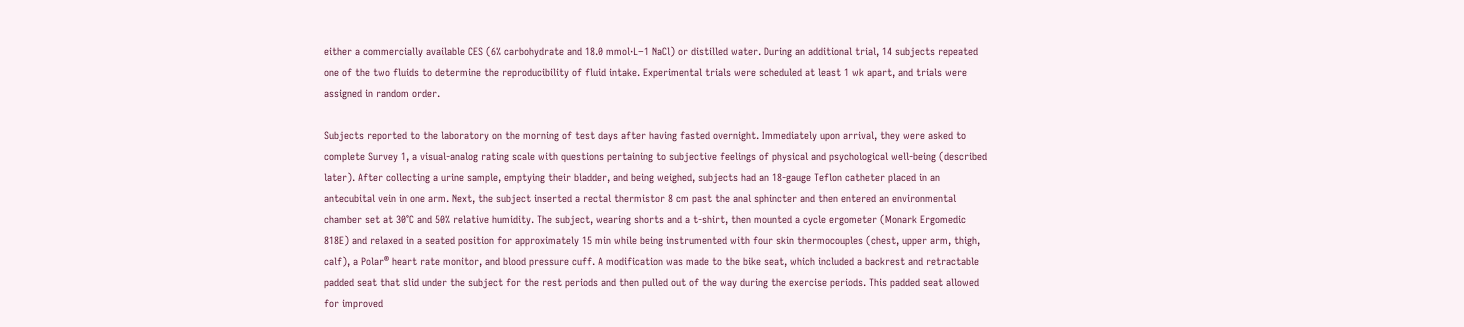either a commercially available CES (6% carbohydrate and 18.0 mmol·L−1 NaCl) or distilled water. During an additional trial, 14 subjects repeated one of the two fluids to determine the reproducibility of fluid intake. Experimental trials were scheduled at least 1 wk apart, and trials were assigned in random order.

Subjects reported to the laboratory on the morning of test days after having fasted overnight. Immediately upon arrival, they were asked to complete Survey 1, a visual-analog rating scale with questions pertaining to subjective feelings of physical and psychological well-being (described later). After collecting a urine sample, emptying their bladder, and being weighed, subjects had an 18-gauge Teflon catheter placed in an antecubital vein in one arm. Next, the subject inserted a rectal thermistor 8 cm past the anal sphincter and then entered an environmental chamber set at 30°C and 50% relative humidity. The subject, wearing shorts and a t-shirt, then mounted a cycle ergometer (Monark Ergomedic 818E) and relaxed in a seated position for approximately 15 min while being instrumented with four skin thermocouples (chest, upper arm, thigh, calf), a Polar® heart rate monitor, and blood pressure cuff. A modification was made to the bike seat, which included a backrest and retractable padded seat that slid under the subject for the rest periods and then pulled out of the way during the exercise periods. This padded seat allowed for improved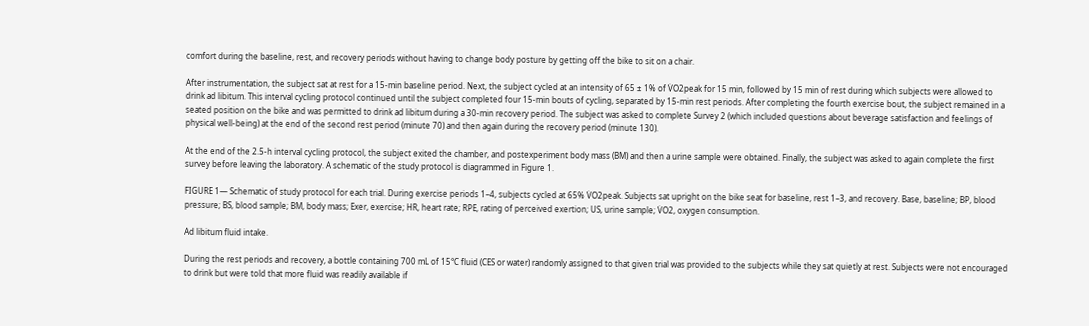comfort during the baseline, rest, and recovery periods without having to change body posture by getting off the bike to sit on a chair.

After instrumentation, the subject sat at rest for a 15-min baseline period. Next, the subject cycled at an intensity of 65 ± 1% of V̇O2peak for 15 min, followed by 15 min of rest during which subjects were allowed to drink ad libitum. This interval cycling protocol continued until the subject completed four 15-min bouts of cycling, separated by 15-min rest periods. After completing the fourth exercise bout, the subject remained in a seated position on the bike and was permitted to drink ad libitum during a 30-min recovery period. The subject was asked to complete Survey 2 (which included questions about beverage satisfaction and feelings of physical well-being) at the end of the second rest period (minute 70) and then again during the recovery period (minute 130).

At the end of the 2.5-h interval cycling protocol, the subject exited the chamber, and postexperiment body mass (BM) and then a urine sample were obtained. Finally, the subject was asked to again complete the first survey before leaving the laboratory. A schematic of the study protocol is diagrammed in Figure 1.

FIGURE 1— Schematic of study protocol for each trial. During exercise periods 1–4, subjects cycled at 65% V̇O2peak. Subjects sat upright on the bike seat for baseline, rest 1–3, and recovery. Base, baseline; BP, blood pressure; BS, blood sample; BM, body mass; Exer, exercise; HR, heart rate; RPE, rating of perceived exertion; US, urine sample; V̇O2, oxygen consumption.

Ad libitum fluid intake.

During the rest periods and recovery, a bottle containing 700 mL of 15°C fluid (CES or water) randomly assigned to that given trial was provided to the subjects while they sat quietly at rest. Subjects were not encouraged to drink but were told that more fluid was readily available if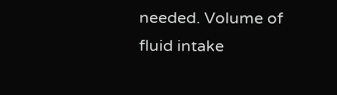needed. Volume of fluid intake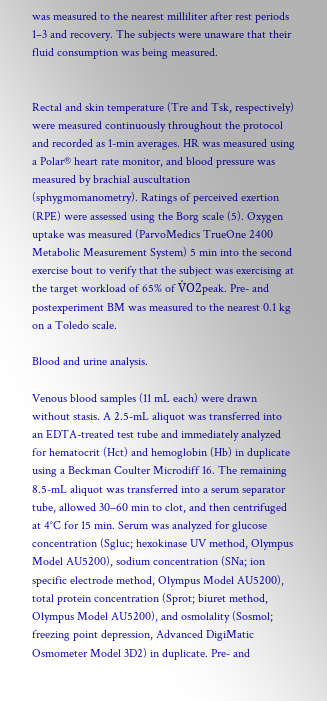was measured to the nearest milliliter after rest periods 1–3 and recovery. The subjects were unaware that their fluid consumption was being measured.


Rectal and skin temperature (Tre and Tsk, respectively) were measured continuously throughout the protocol and recorded as 1-min averages. HR was measured using a Polar® heart rate monitor, and blood pressure was measured by brachial auscultation (sphygmomanometry). Ratings of perceived exertion (RPE) were assessed using the Borg scale (5). Oxygen uptake was measured (ParvoMedics TrueOne 2400 Metabolic Measurement System) 5 min into the second exercise bout to verify that the subject was exercising at the target workload of 65% of V̇O2peak. Pre- and postexperiment BM was measured to the nearest 0.1 kg on a Toledo scale.

Blood and urine analysis.

Venous blood samples (11 mL each) were drawn without stasis. A 2.5-mL aliquot was transferred into an EDTA-treated test tube and immediately analyzed for hematocrit (Hct) and hemoglobin (Hb) in duplicate using a Beckman Coulter Microdiff 16. The remaining 8.5-mL aliquot was transferred into a serum separator tube, allowed 30–60 min to clot, and then centrifuged at 4°C for 15 min. Serum was analyzed for glucose concentration (Sgluc; hexokinase UV method, Olympus Model AU5200), sodium concentration (SNa; ion specific electrode method, Olympus Model AU5200), total protein concentration (Sprot; biuret method, Olympus Model AU5200), and osmolality (Sosmol; freezing point depression, Advanced DigiMatic Osmometer Model 3D2) in duplicate. Pre- and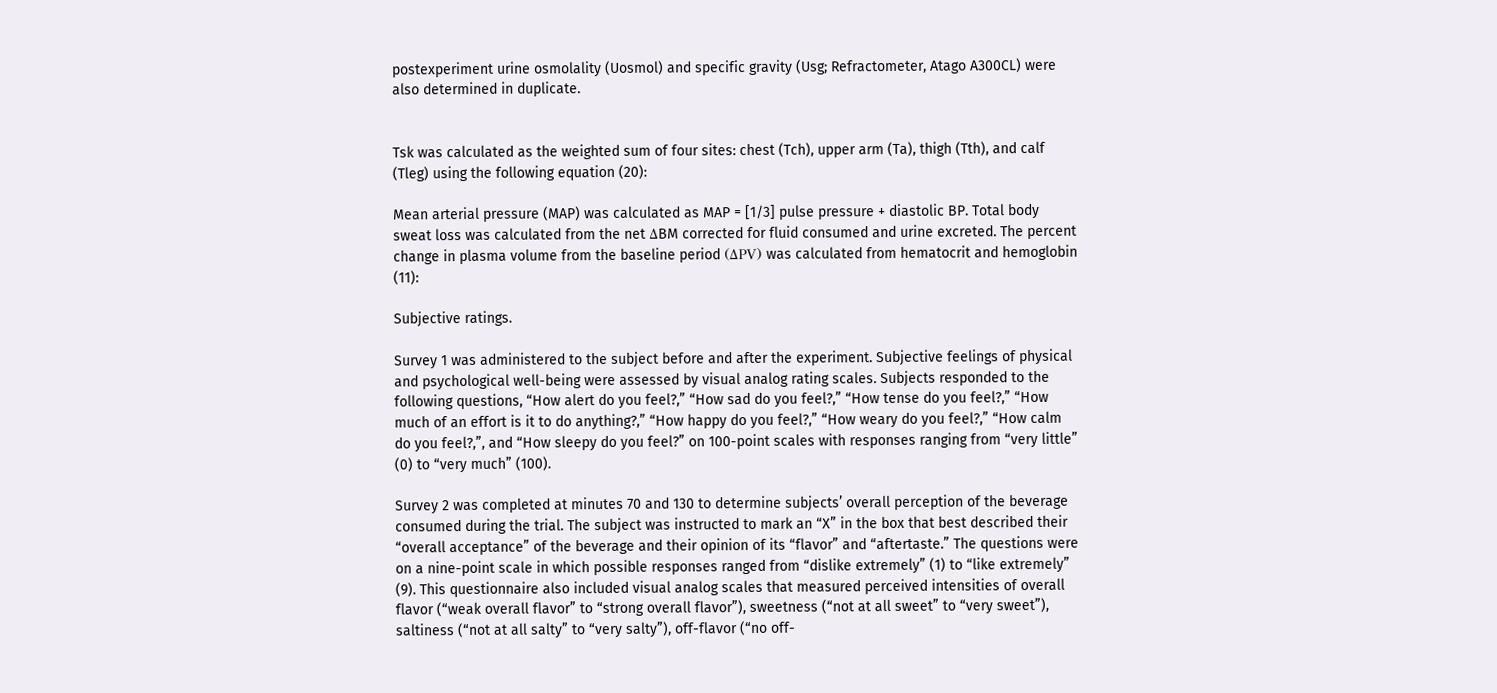postexperiment urine osmolality (Uosmol) and specific gravity (Usg; Refractometer, Atago A300CL) were also determined in duplicate.


Tsk was calculated as the weighted sum of four sites: chest (Tch), upper arm (Ta), thigh (Tth), and calf (Tleg) using the following equation (20):

Mean arterial pressure (MAP) was calculated as MAP = [1/3] pulse pressure + diastolic BP. Total body sweat loss was calculated from the net ΔBM corrected for fluid consumed and urine excreted. The percent change in plasma volume from the baseline period (ΔPV) was calculated from hematocrit and hemoglobin (11):

Subjective ratings.

Survey 1 was administered to the subject before and after the experiment. Subjective feelings of physical and psychological well-being were assessed by visual analog rating scales. Subjects responded to the following questions, “How alert do you feel?,” “How sad do you feel?,” “How tense do you feel?,” “How much of an effort is it to do anything?,” “How happy do you feel?,” “How weary do you feel?,” “How calm do you feel?,”, and “How sleepy do you feel?” on 100-point scales with responses ranging from “very little” (0) to “very much” (100).

Survey 2 was completed at minutes 70 and 130 to determine subjects’ overall perception of the beverage consumed during the trial. The subject was instructed to mark an “X” in the box that best described their “overall acceptance” of the beverage and their opinion of its “flavor” and “aftertaste.” The questions were on a nine-point scale in which possible responses ranged from “dislike extremely” (1) to “like extremely” (9). This questionnaire also included visual analog scales that measured perceived intensities of overall flavor (“weak overall flavor” to “strong overall flavor”), sweetness (“not at all sweet” to “very sweet”), saltiness (“not at all salty” to “very salty”), off-flavor (“no off-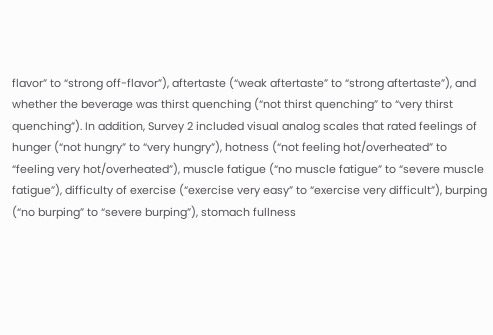flavor” to “strong off-flavor”), aftertaste (“weak aftertaste” to “strong aftertaste”), and whether the beverage was thirst quenching (“not thirst quenching” to “very thirst quenching”). In addition, Survey 2 included visual analog scales that rated feelings of hunger (“not hungry” to “very hungry”), hotness (“not feeling hot/overheated” to “feeling very hot/overheated”), muscle fatigue (“no muscle fatigue” to “severe muscle fatigue”), difficulty of exercise (“exercise very easy” to “exercise very difficult”), burping (“no burping” to “severe burping”), stomach fullness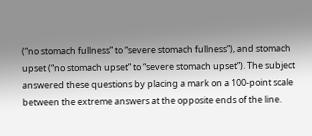(“no stomach fullness” to “severe stomach fullness”), and stomach upset (“no stomach upset” to “severe stomach upset”). The subject answered these questions by placing a mark on a 100-point scale between the extreme answers at the opposite ends of the line.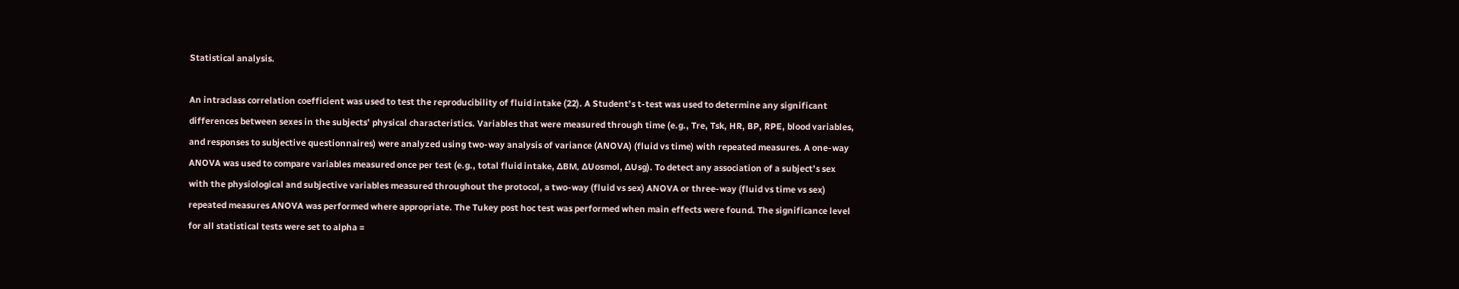Statistical analysis.

An intraclass correlation coefficient was used to test the reproducibility of fluid intake (22). A Student’s t-test was used to determine any significant differences between sexes in the subjects’ physical characteristics. Variables that were measured through time (e.g., Tre, Tsk, HR, BP, RPE, blood variables, and responses to subjective questionnaires) were analyzed using two-way analysis of variance (ANOVA) (fluid vs time) with repeated measures. A one-way ANOVA was used to compare variables measured once per test (e.g., total fluid intake, ΔBM, ΔUosmol, ΔUsg). To detect any association of a subject’s sex with the physiological and subjective variables measured throughout the protocol, a two-way (fluid vs sex) ANOVA or three-way (fluid vs time vs sex) repeated measures ANOVA was performed where appropriate. The Tukey post hoc test was performed when main effects were found. The significance level for all statistical tests were set to alpha =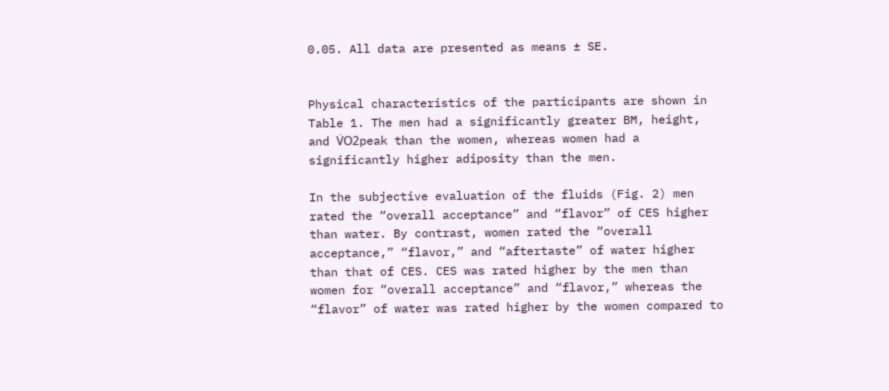0.05. All data are presented as means ± SE.


Physical characteristics of the participants are shown in Table 1. The men had a significantly greater BM, height, and V̇O2peak than the women, whereas women had a significantly higher adiposity than the men.

In the subjective evaluation of the fluids (Fig. 2) men rated the “overall acceptance” and “flavor” of CES higher than water. By contrast, women rated the “overall acceptance,” “flavor,” and “aftertaste” of water higher than that of CES. CES was rated higher by the men than women for “overall acceptance” and “flavor,” whereas the “flavor” of water was rated higher by the women compared to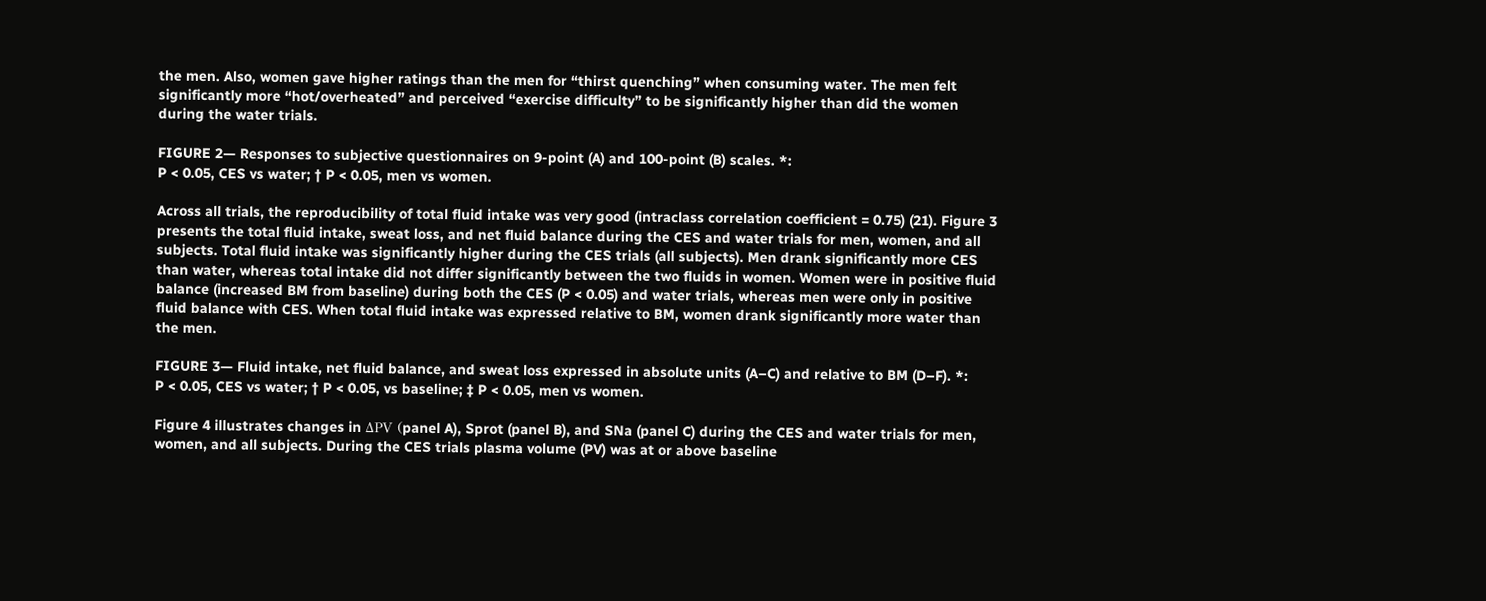the men. Also, women gave higher ratings than the men for “thirst quenching” when consuming water. The men felt significantly more “hot/overheated” and perceived “exercise difficulty” to be significantly higher than did the women during the water trials.

FIGURE 2— Responses to subjective questionnaires on 9-point (A) and 100-point (B) scales. *:
P < 0.05, CES vs water; † P < 0.05, men vs women.

Across all trials, the reproducibility of total fluid intake was very good (intraclass correlation coefficient = 0.75) (21). Figure 3 presents the total fluid intake, sweat loss, and net fluid balance during the CES and water trials for men, women, and all subjects. Total fluid intake was significantly higher during the CES trials (all subjects). Men drank significantly more CES than water, whereas total intake did not differ significantly between the two fluids in women. Women were in positive fluid balance (increased BM from baseline) during both the CES (P < 0.05) and water trials, whereas men were only in positive fluid balance with CES. When total fluid intake was expressed relative to BM, women drank significantly more water than the men.

FIGURE 3— Fluid intake, net fluid balance, and sweat loss expressed in absolute units (A–C) and relative to BM (D–F). *:
P < 0.05, CES vs water; † P < 0.05, vs baseline; ‡ P < 0.05, men vs women.

Figure 4 illustrates changes in ΔPV (panel A), Sprot (panel B), and SNa (panel C) during the CES and water trials for men, women, and all subjects. During the CES trials plasma volume (PV) was at or above baseline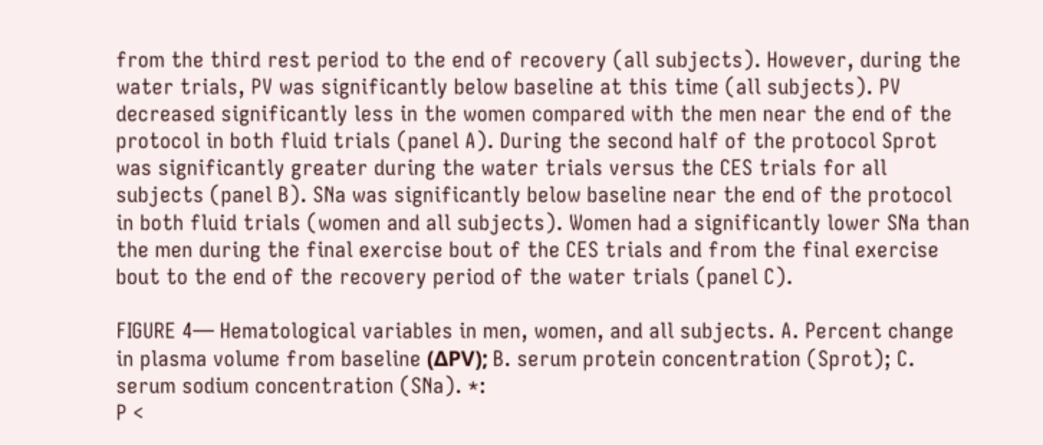from the third rest period to the end of recovery (all subjects). However, during the water trials, PV was significantly below baseline at this time (all subjects). PV decreased significantly less in the women compared with the men near the end of the protocol in both fluid trials (panel A). During the second half of the protocol Sprot was significantly greater during the water trials versus the CES trials for all subjects (panel B). SNa was significantly below baseline near the end of the protocol in both fluid trials (women and all subjects). Women had a significantly lower SNa than the men during the final exercise bout of the CES trials and from the final exercise bout to the end of the recovery period of the water trials (panel C).

FIGURE 4— Hematological variables in men, women, and all subjects. A. Percent change in plasma volume from baseline (ΔPV); B. serum protein concentration (Sprot); C. serum sodium concentration (SNa). *:
P <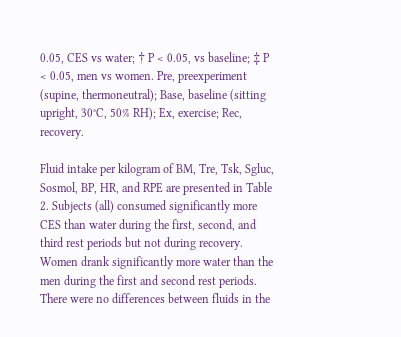0.05, CES vs water; † P < 0.05, vs baseline; ‡ P < 0.05, men vs women. Pre, preexperiment (supine, thermoneutral); Base, baseline (sitting upright, 30°C, 50% RH); Ex, exercise; Rec, recovery.

Fluid intake per kilogram of BM, Tre, Tsk, Sgluc, Sosmol, BP, HR, and RPE are presented in Table 2. Subjects (all) consumed significantly more CES than water during the first, second, and third rest periods but not during recovery. Women drank significantly more water than the men during the first and second rest periods. There were no differences between fluids in the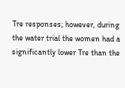Tre responses; however, during the water trial the women had a significantly lower Tre than the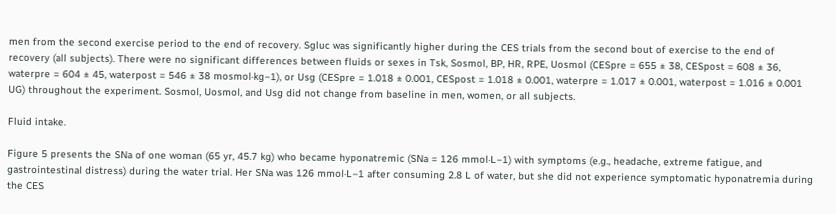men from the second exercise period to the end of recovery. Sgluc was significantly higher during the CES trials from the second bout of exercise to the end of recovery (all subjects). There were no significant differences between fluids or sexes in Tsk, Sosmol, BP, HR, RPE, Uosmol (CESpre = 655 ± 38, CESpost = 608 ± 36, waterpre = 604 ± 45, waterpost = 546 ± 38 mosmol·kg−1), or Usg (CESpre = 1.018 ± 0.001, CESpost = 1.018 ± 0.001, waterpre = 1.017 ± 0.001, waterpost = 1.016 ± 0.001 UG) throughout the experiment. Sosmol, Uosmol, and Usg did not change from baseline in men, women, or all subjects.

Fluid intake.

Figure 5 presents the SNa of one woman (65 yr, 45.7 kg) who became hyponatremic (SNa = 126 mmol·L−1) with symptoms (e.g., headache, extreme fatigue, and gastrointestinal distress) during the water trial. Her SNa was 126 mmol·L−1 after consuming 2.8 L of water, but she did not experience symptomatic hyponatremia during the CES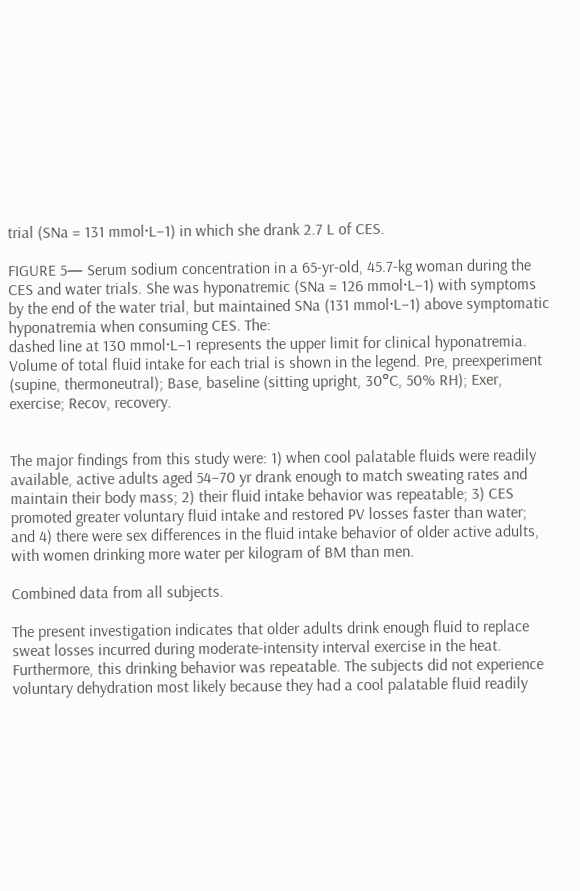trial (SNa = 131 mmol·L−1) in which she drank 2.7 L of CES.

FIGURE 5— Serum sodium concentration in a 65-yr-old, 45.7-kg woman during the CES and water trials. She was hyponatremic (SNa = 126 mmol·L−1) with symptoms by the end of the water trial, but maintained SNa (131 mmol·L−1) above symptomatic hyponatremia when consuming CES. The:
dashed line at 130 mmol·L−1 represents the upper limit for clinical hyponatremia. Volume of total fluid intake for each trial is shown in the legend. Pre, preexperiment (supine, thermoneutral); Base, baseline (sitting upright, 30°C, 50% RH); Exer, exercise; Recov, recovery.


The major findings from this study were: 1) when cool palatable fluids were readily available, active adults aged 54–70 yr drank enough to match sweating rates and maintain their body mass; 2) their fluid intake behavior was repeatable; 3) CES promoted greater voluntary fluid intake and restored PV losses faster than water; and 4) there were sex differences in the fluid intake behavior of older active adults, with women drinking more water per kilogram of BM than men.

Combined data from all subjects.

The present investigation indicates that older adults drink enough fluid to replace sweat losses incurred during moderate-intensity interval exercise in the heat. Furthermore, this drinking behavior was repeatable. The subjects did not experience voluntary dehydration most likely because they had a cool palatable fluid readily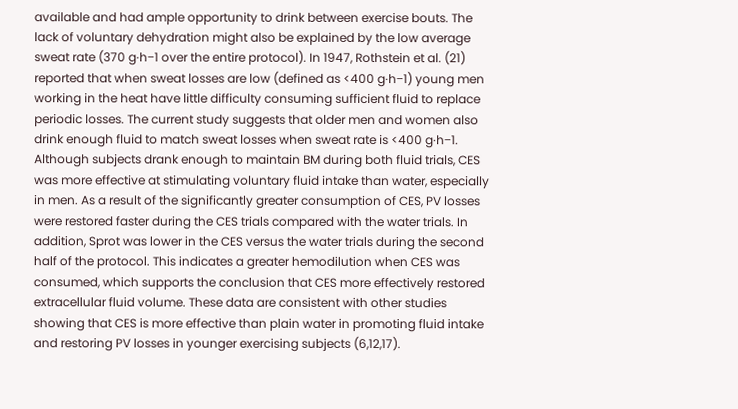available and had ample opportunity to drink between exercise bouts. The lack of voluntary dehydration might also be explained by the low average sweat rate (370 g·h−1 over the entire protocol). In 1947, Rothstein et al. (21) reported that when sweat losses are low (defined as <400 g·h−1) young men working in the heat have little difficulty consuming sufficient fluid to replace periodic losses. The current study suggests that older men and women also drink enough fluid to match sweat losses when sweat rate is <400 g·h−1. Although subjects drank enough to maintain BM during both fluid trials, CES was more effective at stimulating voluntary fluid intake than water, especially in men. As a result of the significantly greater consumption of CES, PV losses were restored faster during the CES trials compared with the water trials. In addition, Sprot was lower in the CES versus the water trials during the second half of the protocol. This indicates a greater hemodilution when CES was consumed, which supports the conclusion that CES more effectively restored extracellular fluid volume. These data are consistent with other studies showing that CES is more effective than plain water in promoting fluid intake and restoring PV losses in younger exercising subjects (6,12,17).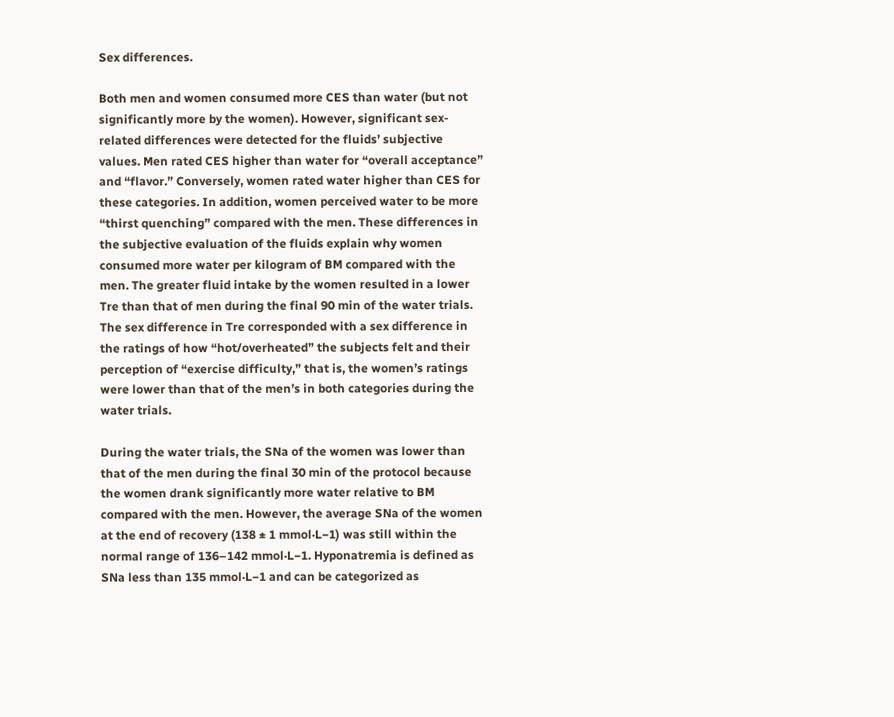Sex differences.

Both men and women consumed more CES than water (but not significantly more by the women). However, significant sex-related differences were detected for the fluids’ subjective values. Men rated CES higher than water for “overall acceptance” and “flavor.” Conversely, women rated water higher than CES for these categories. In addition, women perceived water to be more “thirst quenching” compared with the men. These differences in the subjective evaluation of the fluids explain why women consumed more water per kilogram of BM compared with the men. The greater fluid intake by the women resulted in a lower Tre than that of men during the final 90 min of the water trials. The sex difference in Tre corresponded with a sex difference in the ratings of how “hot/overheated” the subjects felt and their perception of “exercise difficulty,” that is, the women’s ratings were lower than that of the men’s in both categories during the water trials.

During the water trials, the SNa of the women was lower than that of the men during the final 30 min of the protocol because the women drank significantly more water relative to BM compared with the men. However, the average SNa of the women at the end of recovery (138 ± 1 mmol·L−1) was still within the normal range of 136–142 mmol·L−1. Hyponatremia is defined as SNa less than 135 mmol·L−1 and can be categorized as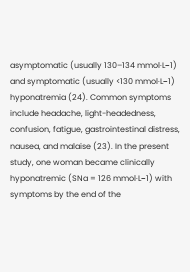asymptomatic (usually 130–134 mmol·L−1) and symptomatic (usually <130 mmol·L−1) hyponatremia (24). Common symptoms include headache, light-headedness, confusion, fatigue, gastrointestinal distress, nausea, and malaise (23). In the present study, one woman became clinically hyponatremic (SNa = 126 mmol·L−1) with symptoms by the end of the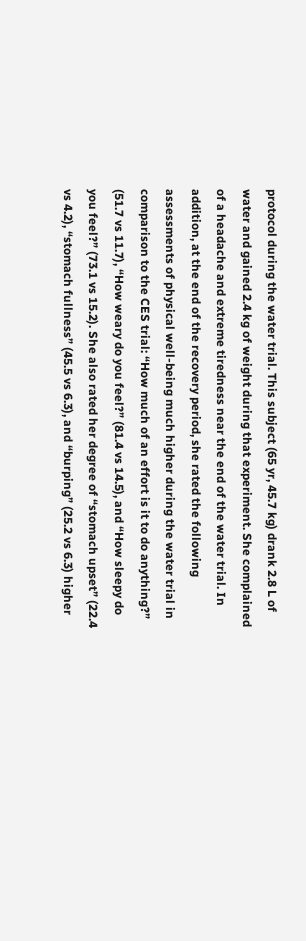protocol during the water trial. This subject (65 yr, 45.7 kg) drank 2.8 L of water and gained 2.4 kg of weight during that experiment. She complained of a headache and extreme tiredness near the end of the water trial. In addition, at the end of the recovery period, she rated the following assessments of physical well-being much higher during the water trial in comparison to the CES trial: “How much of an effort is it to do anything?” (51.7 vs 11.7), “How weary do you feel?” (81.4 vs 14.5), and “How sleepy do you feel?” (73.1 vs 15.2). She also rated her degree of “stomach upset” (22.4 vs 4.2), “stomach fullness” (45.5 vs 6.3), and “burping” (25.2 vs 6.3) higher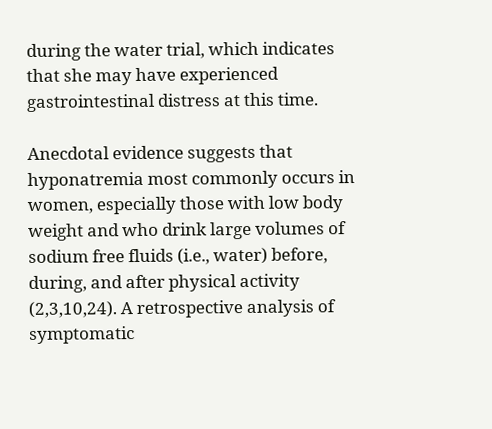during the water trial, which indicates that she may have experienced gastrointestinal distress at this time.

Anecdotal evidence suggests that hyponatremia most commonly occurs in women, especially those with low body weight and who drink large volumes of sodium free fluids (i.e., water) before, during, and after physical activity (2,3,10,24). A retrospective analysis of symptomatic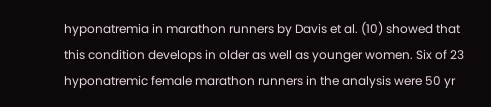hyponatremia in marathon runners by Davis et al. (10) showed that this condition develops in older as well as younger women. Six of 23 hyponatremic female marathon runners in the analysis were 50 yr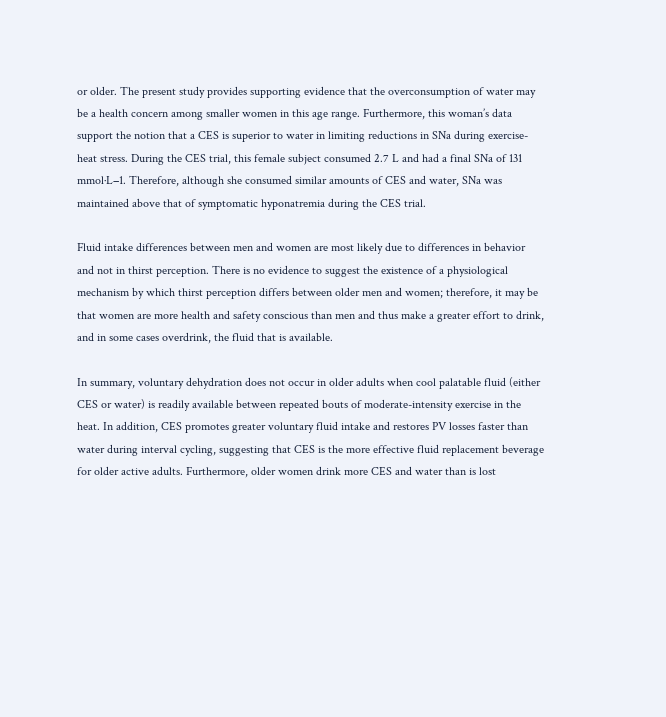or older. The present study provides supporting evidence that the overconsumption of water may be a health concern among smaller women in this age range. Furthermore, this woman’s data support the notion that a CES is superior to water in limiting reductions in SNa during exercise-heat stress. During the CES trial, this female subject consumed 2.7 L and had a final SNa of 131 mmol·L−1. Therefore, although she consumed similar amounts of CES and water, SNa was maintained above that of symptomatic hyponatremia during the CES trial.

Fluid intake differences between men and women are most likely due to differences in behavior and not in thirst perception. There is no evidence to suggest the existence of a physiological mechanism by which thirst perception differs between older men and women; therefore, it may be that women are more health and safety conscious than men and thus make a greater effort to drink, and in some cases overdrink, the fluid that is available.

In summary, voluntary dehydration does not occur in older adults when cool palatable fluid (either CES or water) is readily available between repeated bouts of moderate-intensity exercise in the heat. In addition, CES promotes greater voluntary fluid intake and restores PV losses faster than water during interval cycling, suggesting that CES is the more effective fluid replacement beverage for older active adults. Furthermore, older women drink more CES and water than is lost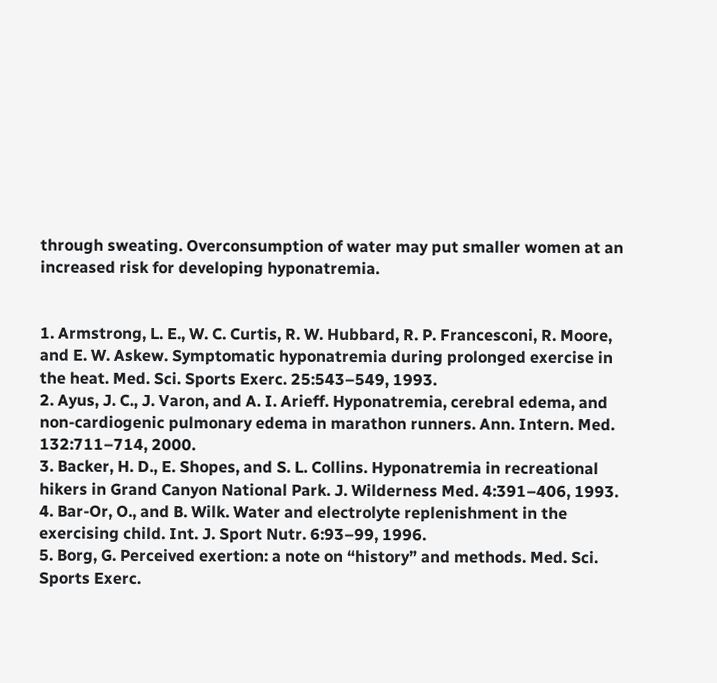through sweating. Overconsumption of water may put smaller women at an increased risk for developing hyponatremia.


1. Armstrong, L. E., W. C. Curtis, R. W. Hubbard, R. P. Francesconi, R. Moore, and E. W. Askew. Symptomatic hyponatremia during prolonged exercise in the heat. Med. Sci. Sports Exerc. 25:543–549, 1993.
2. Ayus, J. C., J. Varon, and A. I. Arieff. Hyponatremia, cerebral edema, and non-cardiogenic pulmonary edema in marathon runners. Ann. Intern. Med. 132:711–714, 2000.
3. Backer, H. D., E. Shopes, and S. L. Collins. Hyponatremia in recreational hikers in Grand Canyon National Park. J. Wilderness Med. 4:391–406, 1993.
4. Bar-Or, O., and B. Wilk. Water and electrolyte replenishment in the exercising child. Int. J. Sport Nutr. 6:93–99, 1996.
5. Borg, G. Perceived exertion: a note on “history” and methods. Med. Sci. Sports Exerc.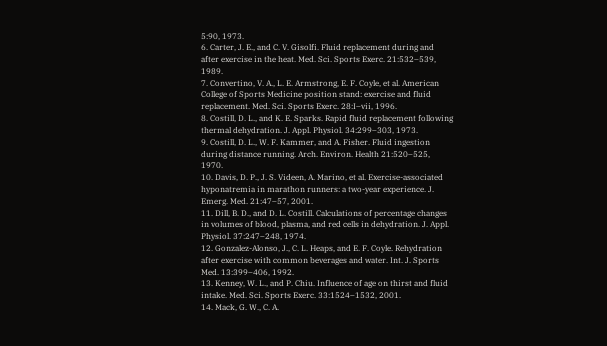5:90, 1973.
6. Carter, J. E., and C. V. Gisolfi. Fluid replacement during and after exercise in the heat. Med. Sci. Sports Exerc. 21:532–539, 1989.
7. Convertino, V. A., L. E. Armstrong, E. F. Coyle, et al. American College of Sports Medicine position stand: exercise and fluid replacement. Med. Sci. Sports Exerc. 28:I–vii, 1996.
8. Costill, D. L., and K. E. Sparks. Rapid fluid replacement following thermal dehydration. J. Appl. Physiol. 34:299–303, 1973.
9. Costill, D. L., W. F. Kammer, and A. Fisher. Fluid ingestion during distance running. Arch. Environ. Health 21:520–525, 1970.
10. Davis, D. P., J. S. Videen, A. Marino, et al. Exercise-associated hyponatremia in marathon runners: a two-year experience. J. Emerg. Med. 21:47–57, 2001.
11. Dill, B. D., and D. L. Costill. Calculations of percentage changes in volumes of blood, plasma, and red cells in dehydration. J. Appl. Physiol. 37:247–248, 1974.
12. Gonzalez-Alonso, J., C. L. Heaps, and E. F. Coyle. Rehydration after exercise with common beverages and water. Int. J. Sports Med. 13:399–406, 1992.
13. Kenney, W. L., and P. Chiu. Influence of age on thirst and fluid intake. Med. Sci. Sports Exerc. 33:1524–1532, 2001.
14. Mack, G. W., C. A.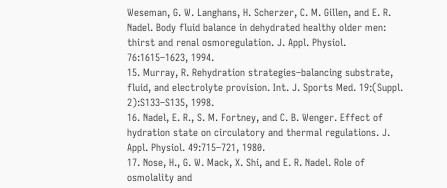Weseman, G. W. Langhans, H. Scherzer, C. M. Gillen, and E. R. Nadel. Body fluid balance in dehydrated healthy older men: thirst and renal osmoregulation. J. Appl. Physiol. 76:1615–1623, 1994.
15. Murray, R. Rehydration strategies–balancing substrate, fluid, and electrolyte provision. Int. J. Sports Med. 19:(Suppl. 2):S133–S135, 1998.
16. Nadel, E. R., S. M. Fortney, and C. B. Wenger. Effect of hydration state on circulatory and thermal regulations. J. Appl. Physiol. 49:715–721, 1980.
17. Nose, H., G. W. Mack, X. Shi, and E. R. Nadel. Role of osmolality and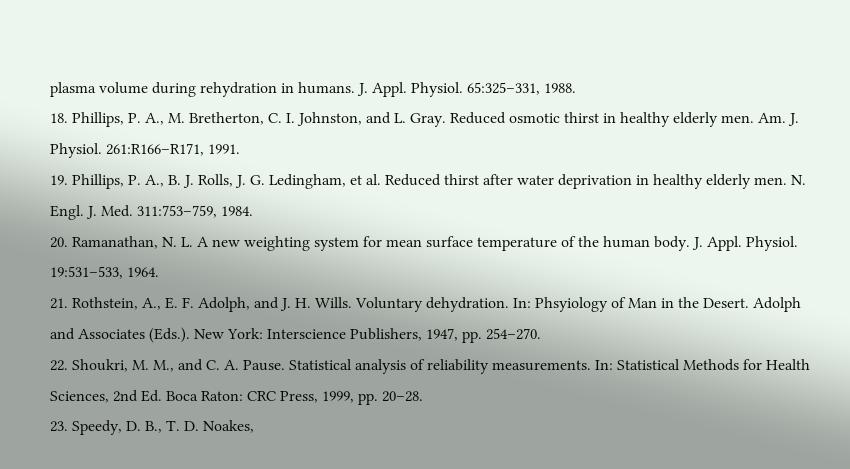plasma volume during rehydration in humans. J. Appl. Physiol. 65:325–331, 1988.
18. Phillips, P. A., M. Bretherton, C. I. Johnston, and L. Gray. Reduced osmotic thirst in healthy elderly men. Am. J. Physiol. 261:R166–R171, 1991.
19. Phillips, P. A., B. J. Rolls, J. G. Ledingham, et al. Reduced thirst after water deprivation in healthy elderly men. N. Engl. J. Med. 311:753–759, 1984.
20. Ramanathan, N. L. A new weighting system for mean surface temperature of the human body. J. Appl. Physiol. 19:531–533, 1964.
21. Rothstein, A., E. F. Adolph, and J. H. Wills. Voluntary dehydration. In: Phsyiology of Man in the Desert. Adolph and Associates (Eds.). New York: Interscience Publishers, 1947, pp. 254–270.
22. Shoukri, M. M., and C. A. Pause. Statistical analysis of reliability measurements. In: Statistical Methods for Health Sciences, 2nd Ed. Boca Raton: CRC Press, 1999, pp. 20–28.
23. Speedy, D. B., T. D. Noakes,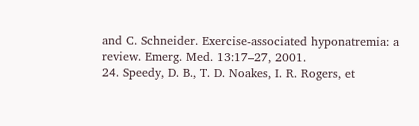and C. Schneider. Exercise-associated hyponatremia: a review. Emerg. Med. 13:17–27, 2001.
24. Speedy, D. B., T. D. Noakes, I. R. Rogers, et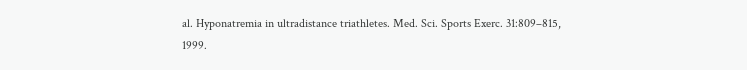al. Hyponatremia in ultradistance triathletes. Med. Sci. Sports Exerc. 31:809–815, 1999.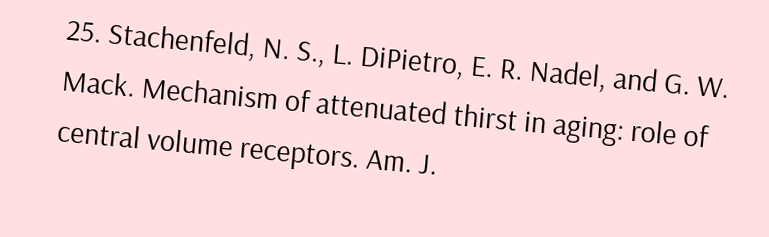25. Stachenfeld, N. S., L. DiPietro, E. R. Nadel, and G. W. Mack. Mechanism of attenuated thirst in aging: role of central volume receptors. Am. J.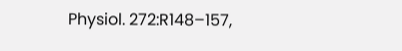Physiol. 272:R148–157,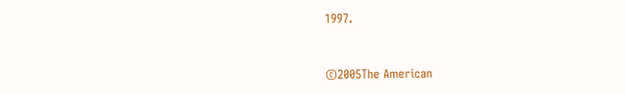1997.


©2005The American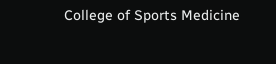College of Sports Medicine